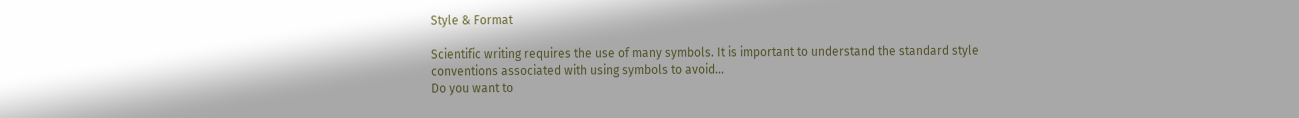Style & Format

Scientific writing requires the use of many symbols. It is important to understand the standard style conventions associated with using symbols to avoid…
Do you want to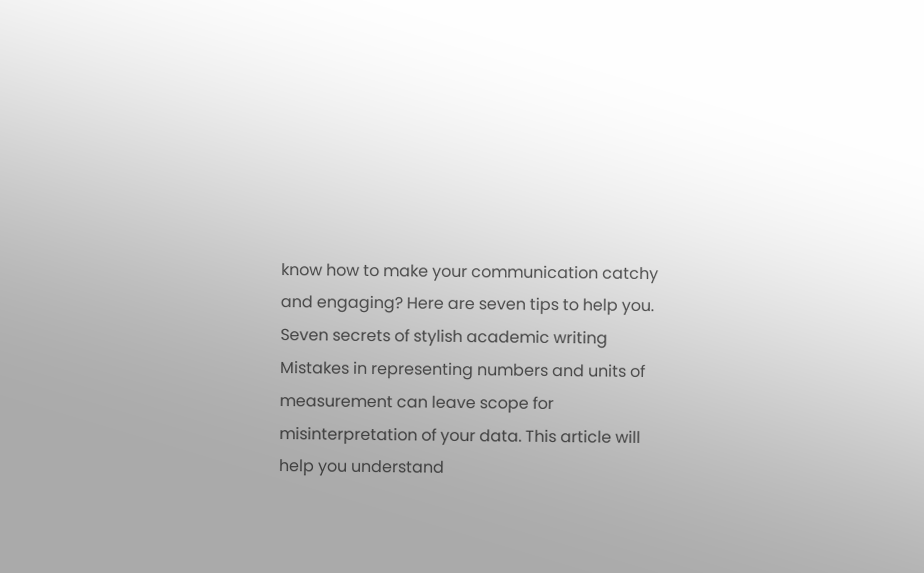know how to make your communication catchy and engaging? Here are seven tips to help you.
Seven secrets of stylish academic writing
Mistakes in representing numbers and units of measurement can leave scope for misinterpretation of your data. This article will help you understand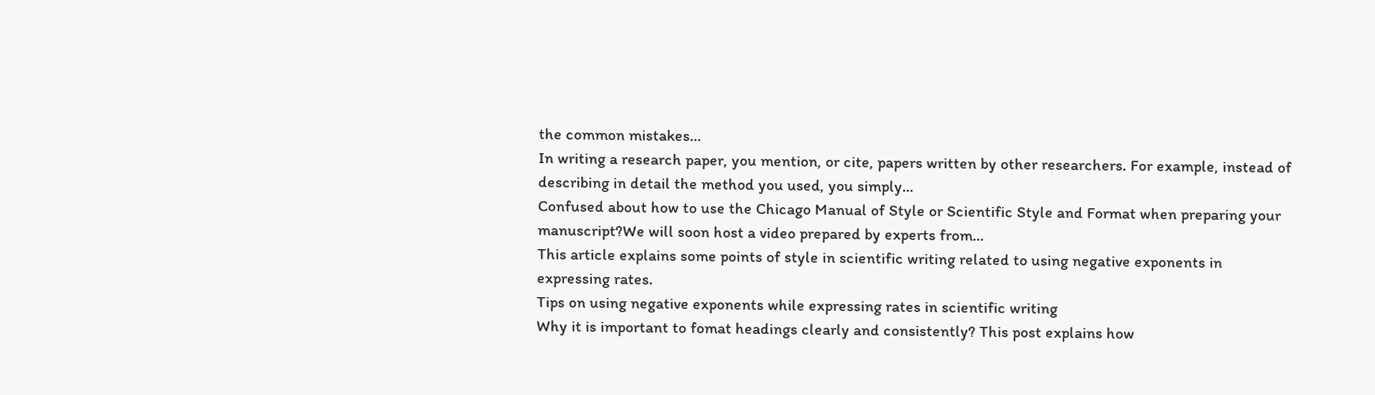the common mistakes…
In writing a research paper, you mention, or cite, papers written by other researchers. For example, instead of describing in detail the method you used, you simply…
Confused about how to use the Chicago Manual of Style or Scientific Style and Format when preparing your manuscript?We will soon host a video prepared by experts from…
This article explains some points of style in scientific writing related to using negative exponents in expressing rates.
Tips on using negative exponents while expressing rates in scientific writing
Why it is important to fomat headings clearly and consistently? This post explains how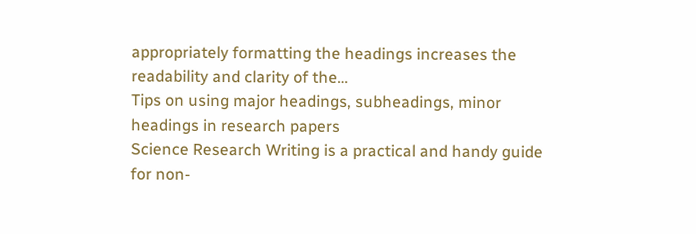appropriately formatting the headings increases the readability and clarity of the…
Tips on using major headings, subheadings, minor headings in research papers
Science Research Writing is a practical and handy guide for non-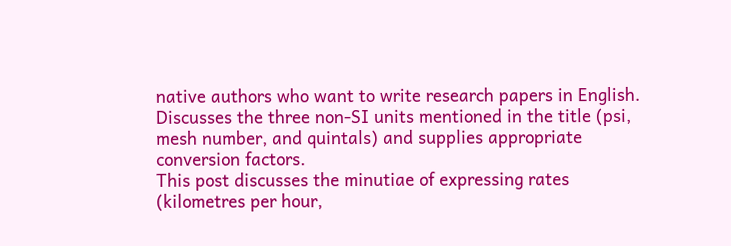native authors who want to write research papers in English.
Discusses the three non-SI units mentioned in the title (psi, mesh number, and quintals) and supplies appropriate conversion factors.
This post discusses the minutiae of expressing rates (kilometres per hour,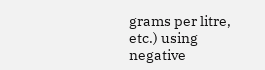grams per litre, etc.) using negative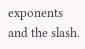exponents and the slash.